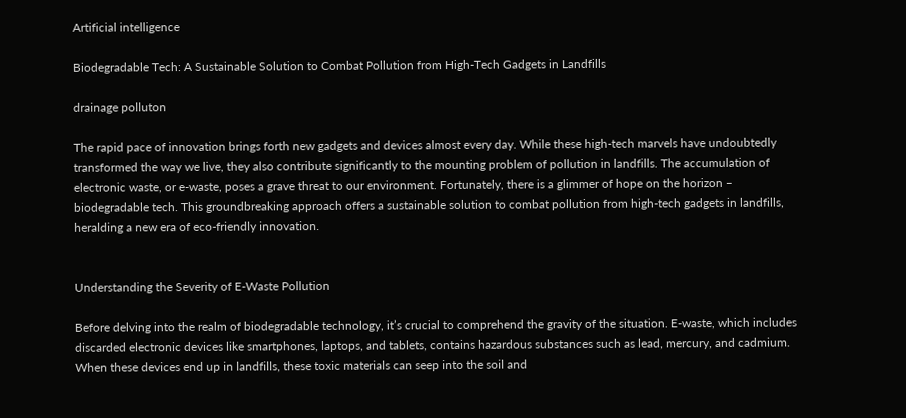Artificial intelligence

Biodegradable Tech: A Sustainable Solution to Combat Pollution from High-Tech Gadgets in Landfills

drainage polluton

The rapid pace of innovation brings forth new gadgets and devices almost every day. While these high-tech marvels have undoubtedly transformed the way we live, they also contribute significantly to the mounting problem of pollution in landfills. The accumulation of electronic waste, or e-waste, poses a grave threat to our environment. Fortunately, there is a glimmer of hope on the horizon – biodegradable tech. This groundbreaking approach offers a sustainable solution to combat pollution from high-tech gadgets in landfills, heralding a new era of eco-friendly innovation.


Understanding the Severity of E-Waste Pollution

Before delving into the realm of biodegradable technology, it’s crucial to comprehend the gravity of the situation. E-waste, which includes discarded electronic devices like smartphones, laptops, and tablets, contains hazardous substances such as lead, mercury, and cadmium. When these devices end up in landfills, these toxic materials can seep into the soil and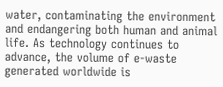water, contaminating the environment and endangering both human and animal life. As technology continues to advance, the volume of e-waste generated worldwide is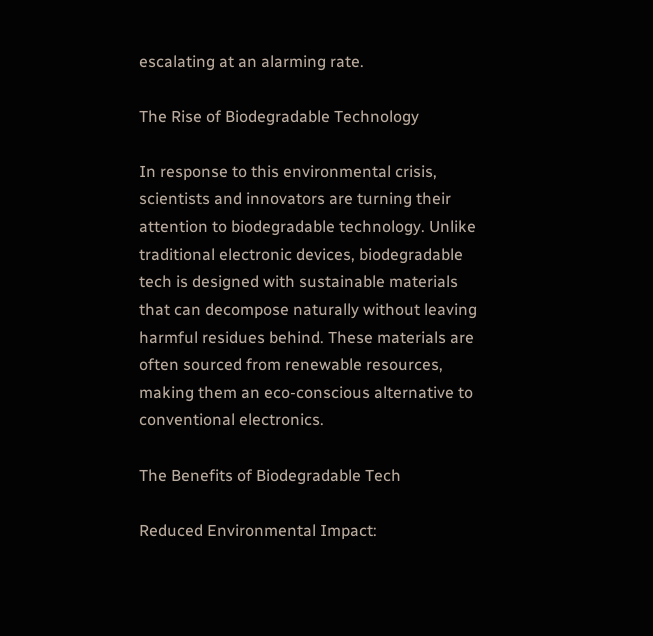escalating at an alarming rate.

The Rise of Biodegradable Technology

In response to this environmental crisis, scientists and innovators are turning their attention to biodegradable technology. Unlike traditional electronic devices, biodegradable tech is designed with sustainable materials that can decompose naturally without leaving harmful residues behind. These materials are often sourced from renewable resources, making them an eco-conscious alternative to conventional electronics.

The Benefits of Biodegradable Tech

Reduced Environmental Impact: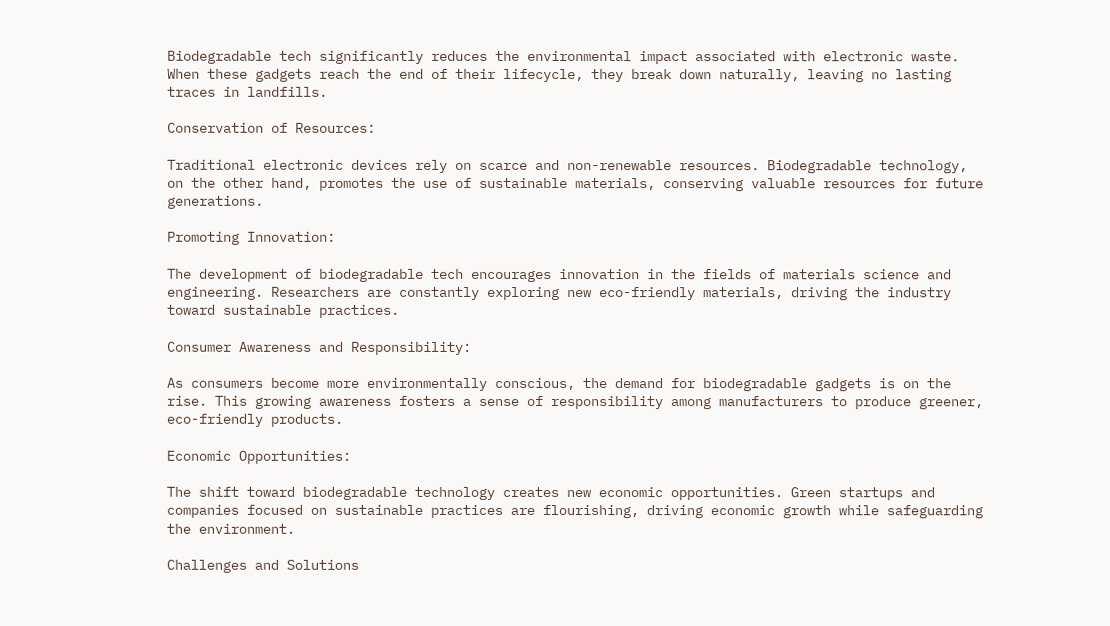Biodegradable tech significantly reduces the environmental impact associated with electronic waste. When these gadgets reach the end of their lifecycle, they break down naturally, leaving no lasting traces in landfills.

Conservation of Resources:

Traditional electronic devices rely on scarce and non-renewable resources. Biodegradable technology, on the other hand, promotes the use of sustainable materials, conserving valuable resources for future generations.

Promoting Innovation:

The development of biodegradable tech encourages innovation in the fields of materials science and engineering. Researchers are constantly exploring new eco-friendly materials, driving the industry toward sustainable practices.

Consumer Awareness and Responsibility:

As consumers become more environmentally conscious, the demand for biodegradable gadgets is on the rise. This growing awareness fosters a sense of responsibility among manufacturers to produce greener, eco-friendly products.

Economic Opportunities:

The shift toward biodegradable technology creates new economic opportunities. Green startups and companies focused on sustainable practices are flourishing, driving economic growth while safeguarding the environment.

Challenges and Solutions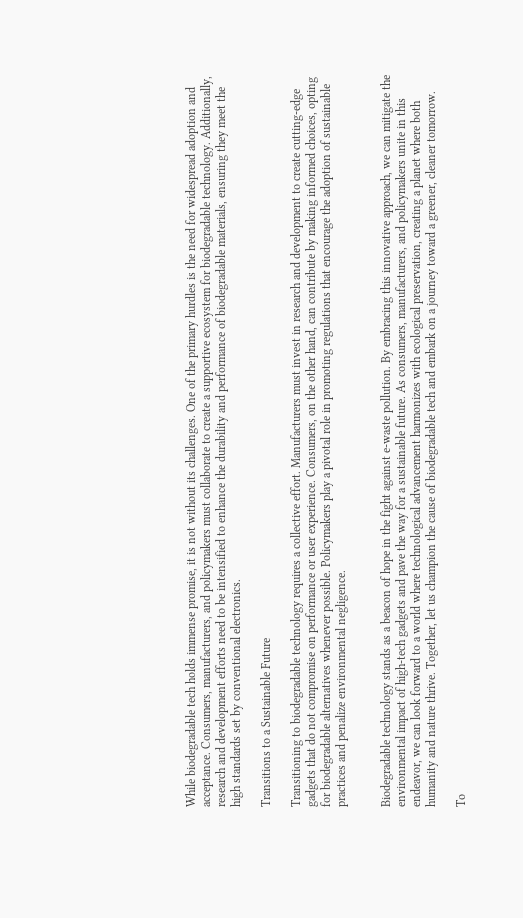While biodegradable tech holds immense promise, it is not without its challenges. One of the primary hurdles is the need for widespread adoption and acceptance. Consumers, manufacturers, and policymakers must collaborate to create a supportive ecosystem for biodegradable technology. Additionally, research and development efforts need to be intensified to enhance the durability and performance of biodegradable materials, ensuring they meet the high standards set by conventional electronics.

Transitions to a Sustainable Future

Transitioning to biodegradable technology requires a collective effort. Manufacturers must invest in research and development to create cutting-edge gadgets that do not compromise on performance or user experience. Consumers, on the other hand, can contribute by making informed choices, opting for biodegradable alternatives whenever possible. Policymakers play a pivotal role in promoting regulations that encourage the adoption of sustainable practices and penalize environmental negligence.


Biodegradable technology stands as a beacon of hope in the fight against e-waste pollution. By embracing this innovative approach, we can mitigate the environmental impact of high-tech gadgets and pave the way for a sustainable future. As consumers, manufacturers, and policymakers unite in this endeavor, we can look forward to a world where technological advancement harmonizes with ecological preservation, creating a planet where both humanity and nature thrive. Together, let us champion the cause of biodegradable tech and embark on a journey toward a greener, cleaner tomorrow.

To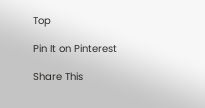Top

Pin It on Pinterest

Share This